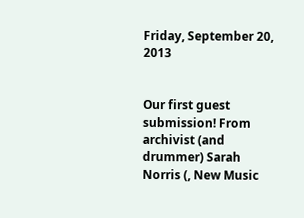Friday, September 20, 2013


Our first guest submission! From archivist (and drummer) Sarah Norris (, New Music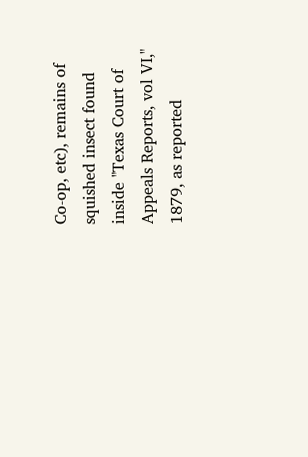Co-op, etc), remains of squished insect found inside "Texas Court of Appeals Reports, vol VI," 1879, as reported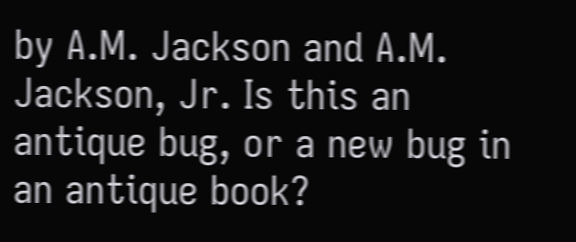by A.M. Jackson and A.M. Jackson, Jr. Is this an antique bug, or a new bug in an antique book?